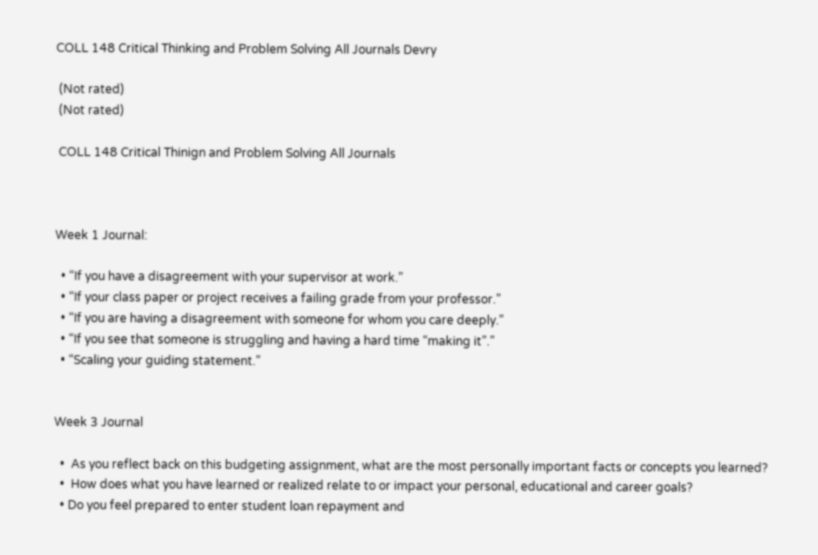COLL 148 Critical Thinking and Problem Solving All Journals Devry

 (Not rated)
 (Not rated)

 COLL 148 Critical Thinign and Problem Solving All Journals



Week 1 Journal:

  • “If you have a disagreement with your supervisor at work.”
  • “If your class paper or project receives a failing grade from your professor.”
  • “If you are having a disagreement with someone for whom you care deeply.”
  • “If you see that someone is struggling and having a hard time “making it”.”
  • “Scaling your guiding statement.”


Week 3 Journal

  •  As you reflect back on this budgeting assignment, what are the most personally important facts or concepts you learned?
  •  How does what you have learned or realized relate to or impact your personal, educational and career goals?
  • Do you feel prepared to enter student loan repayment and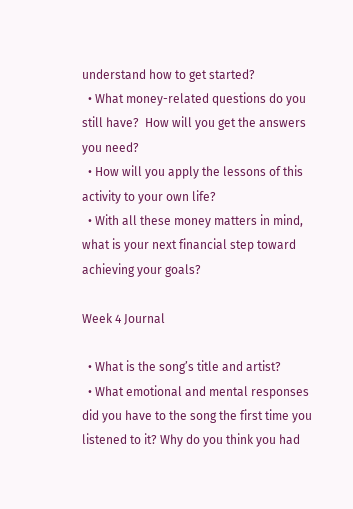understand how to get started?
  • What money-related questions do you still have?  How will you get the answers you need?
  • How will you apply the lessons of this activity to your own life?
  • With all these money matters in mind, what is your next financial step toward achieving your goals?

Week 4 Journal

  • What is the song’s title and artist?
  • What emotional and mental responses did you have to the song the first time you listened to it? Why do you think you had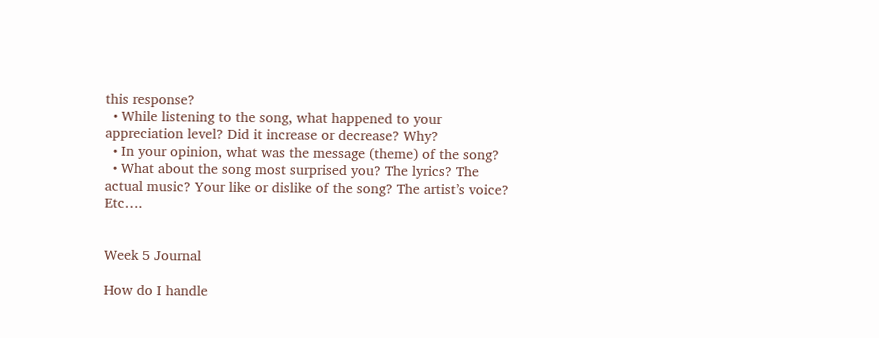this response?
  • While listening to the song, what happened to your appreciation level? Did it increase or decrease? Why?
  • In your opinion, what was the message (theme) of the song?
  • What about the song most surprised you? The lyrics? The actual music? Your like or dislike of the song? The artist’s voice? Etc….


Week 5 Journal

How do I handle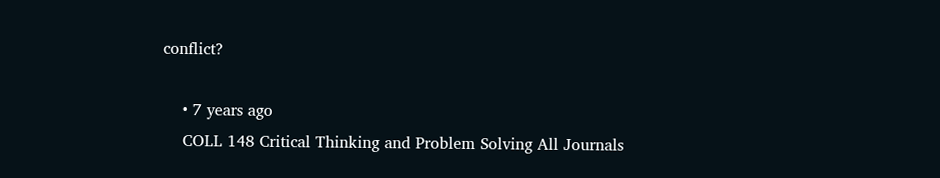conflict?

    • 7 years ago
    COLL 148 Critical Thinking and Problem Solving All Journals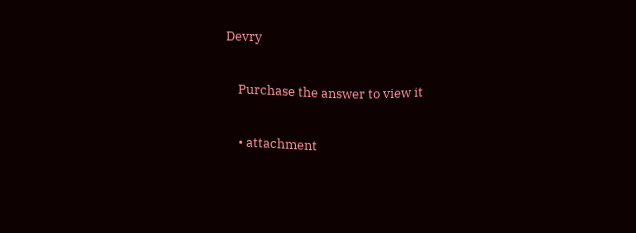Devry

    Purchase the answer to view it

    • attachment